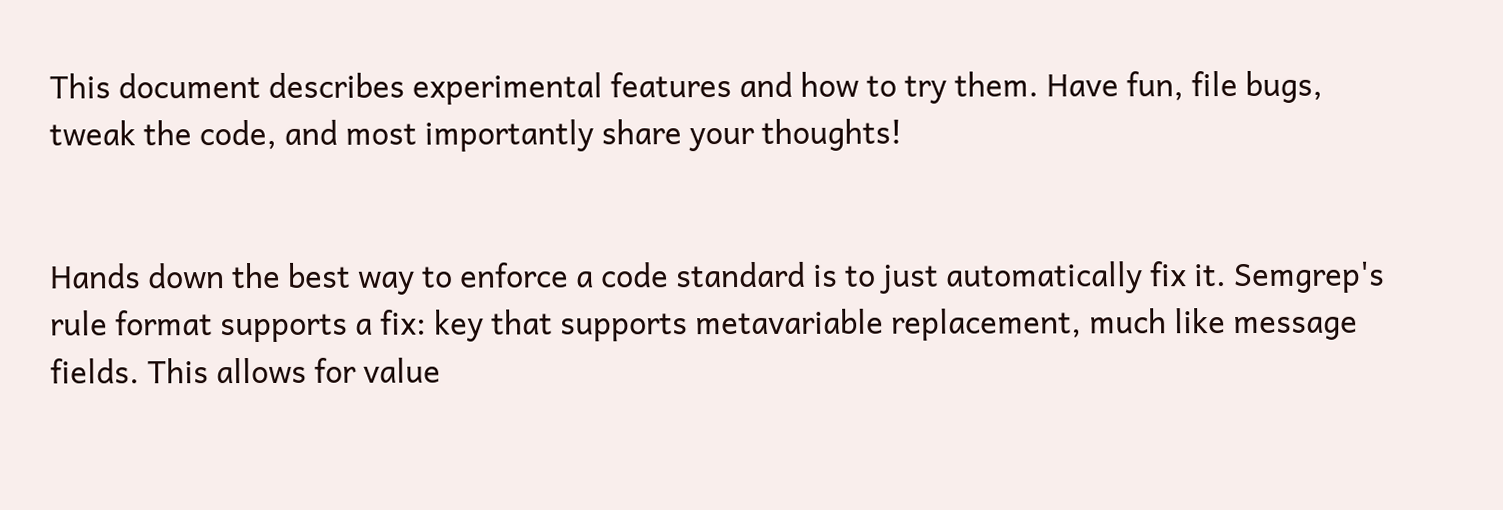This document describes experimental features and how to try them. Have fun, file bugs, tweak the code, and most importantly share your thoughts!


Hands down the best way to enforce a code standard is to just automatically fix it. Semgrep's rule format supports a fix: key that supports metavariable replacement, much like message fields. This allows for value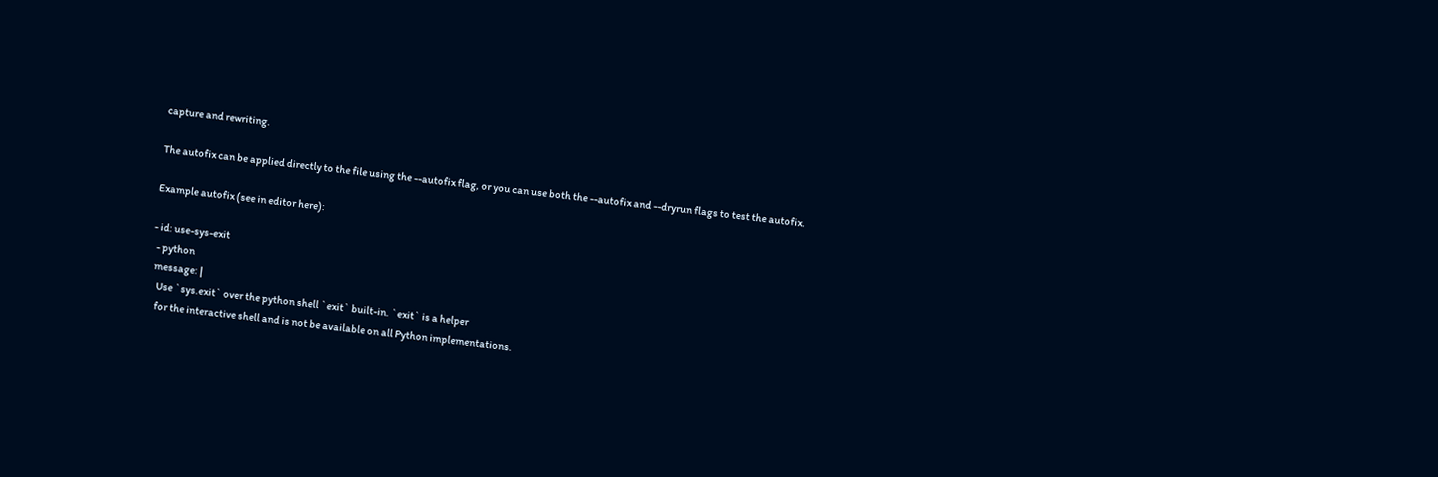capture and rewriting.

The autofix can be applied directly to the file using the --autofix flag, or you can use both the --autofix and --dryrun flags to test the autofix.

Example autofix (see in editor here):

- id: use-sys-exit
  - python
  message: |
    Use `sys.exit` over the python shell `exit` built-in. `exit` is a helper
    for the interactive shell and is not be available on all Python implementations.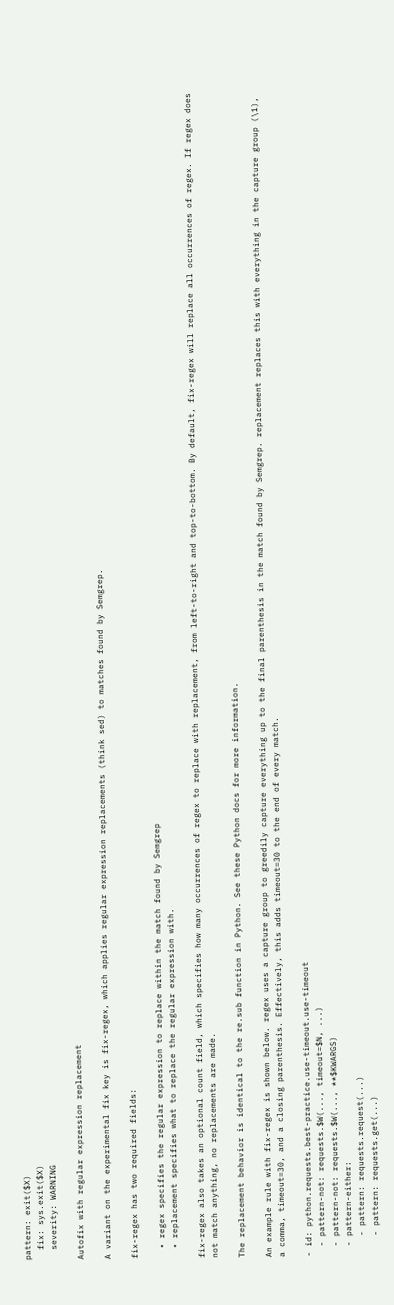pattern: exit($X)
  fix: sys.exit($X)
  severity: WARNING

Autofix with regular expression replacement

A variant on the experimental fix key is fix-regex, which applies regular expression replacements (think sed) to matches found by Semgrep.

fix-regex has two required fields:

  • regex specifies the regular expression to replace within the match found by Semgrep
  • replacement specifies what to replace the regular expression with.

fix-regex also takes an optional count field, which specifies how many occurrences of regex to replace with replacement, from left-to-right and top-to-bottom. By default, fix-regex will replace all occurrences of regex. If regex does not match anything, no replacements are made.

The replacement behavior is identical to the re.sub function in Python. See these Python docs for more information.

An example rule with fix-regex is shown below. regex uses a capture group to greedily capture everything up to the final parenthesis in the match found by Semgrep. replacement replaces this with everything in the capture group (\1), a comma, timeout=30, and a closing parenthesis. Effectively, this adds timeout=30 to the end of every match.

- id: python.requests.best-practice.use-timeout.use-timeout
  - pattern-not: requests.$W(..., timeout=$N, ...)
  - pattern-not: requests.$W(..., **$KWARGS)
  - pattern-either:
    - pattern: requests.request(...)
    - pattern: requests.get(...)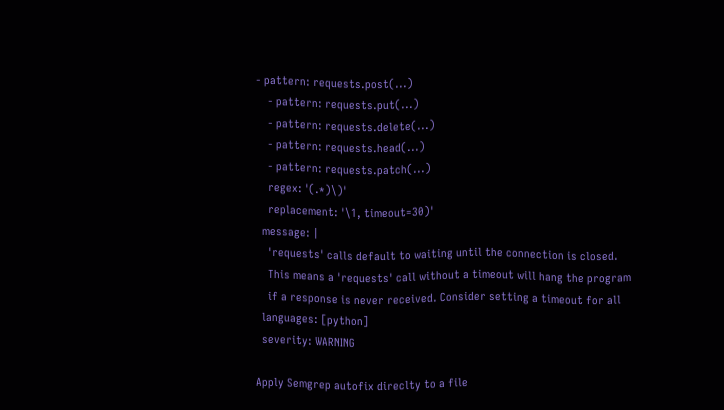- pattern: requests.post(...)
    - pattern: requests.put(...)
    - pattern: requests.delete(...)
    - pattern: requests.head(...)
    - pattern: requests.patch(...)
    regex: '(.*)\)'
    replacement: '\1, timeout=30)'
  message: |
    'requests' calls default to waiting until the connection is closed.
    This means a 'requests' call without a timeout will hang the program
    if a response is never received. Consider setting a timeout for all
  languages: [python]
  severity: WARNING

Apply Semgrep autofix direclty to a file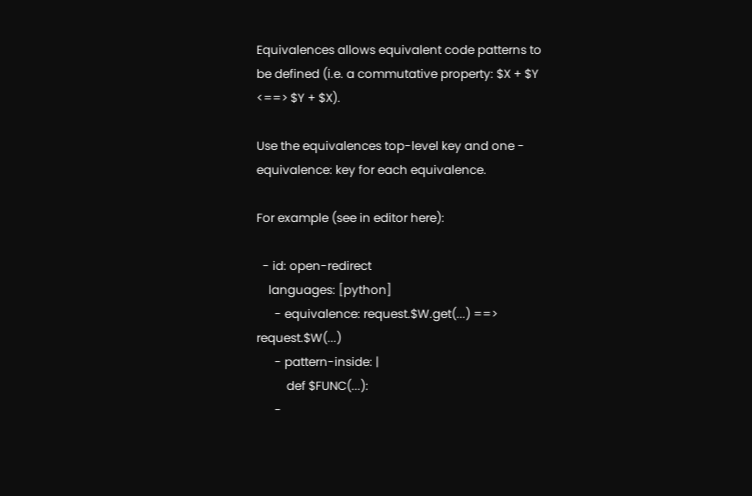Equivalences allows equivalent code patterns to be defined (i.e. a commutative property: $X + $Y <==> $Y + $X).

Use the equivalences top-level key and one - equivalence: key for each equivalence.

For example (see in editor here):

  - id: open-redirect
    languages: [python]
      - equivalence: request.$W.get(...) ==> request.$W(...)
      - pattern-inside: |
          def $FUNC(...):
      -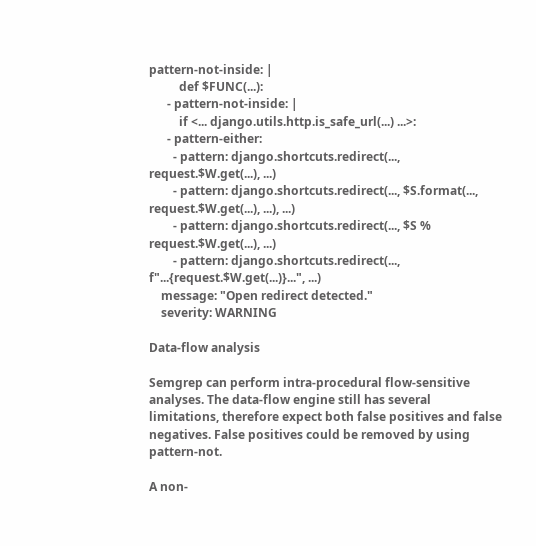pattern-not-inside: |
          def $FUNC(...):
      - pattern-not-inside: |
          if <... django.utils.http.is_safe_url(...) ...>:
      - pattern-either:
        - pattern: django.shortcuts.redirect(..., request.$W.get(...), ...)
        - pattern: django.shortcuts.redirect(..., $S.format(..., request.$W.get(...), ...), ...)
        - pattern: django.shortcuts.redirect(..., $S % request.$W.get(...), ...)
        - pattern: django.shortcuts.redirect(..., f"...{request.$W.get(...)}...", ...)
    message: "Open redirect detected."
    severity: WARNING

Data-flow analysis

Semgrep can perform intra-procedural flow-sensitive analyses. The data-flow engine still has several limitations, therefore expect both false positives and false negatives. False positives could be removed by using pattern-not.

A non-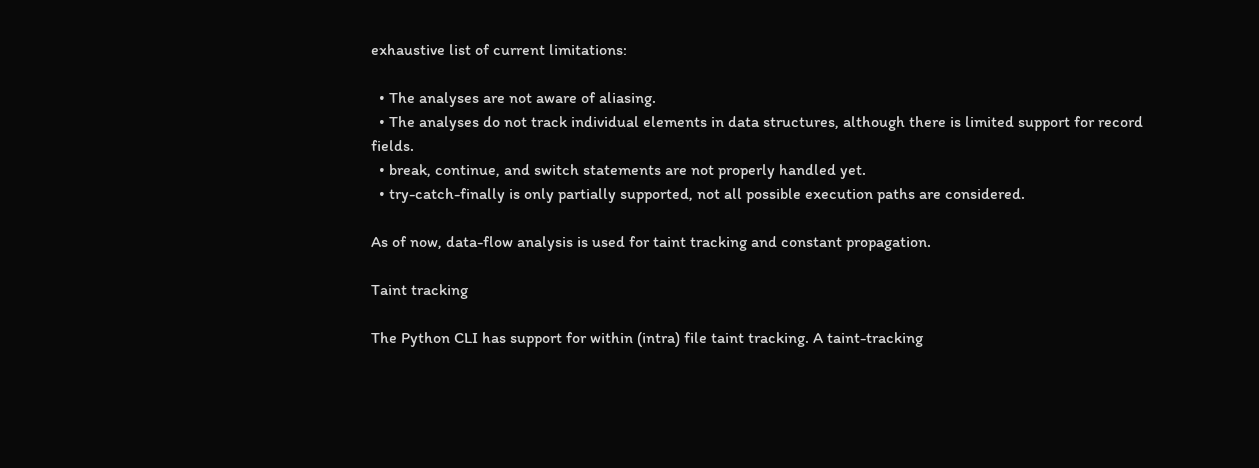exhaustive list of current limitations:

  • The analyses are not aware of aliasing.
  • The analyses do not track individual elements in data structures, although there is limited support for record fields.
  • break, continue, and switch statements are not properly handled yet.
  • try-catch-finally is only partially supported, not all possible execution paths are considered.

As of now, data-flow analysis is used for taint tracking and constant propagation.

Taint tracking

The Python CLI has support for within (intra) file taint tracking. A taint-tracking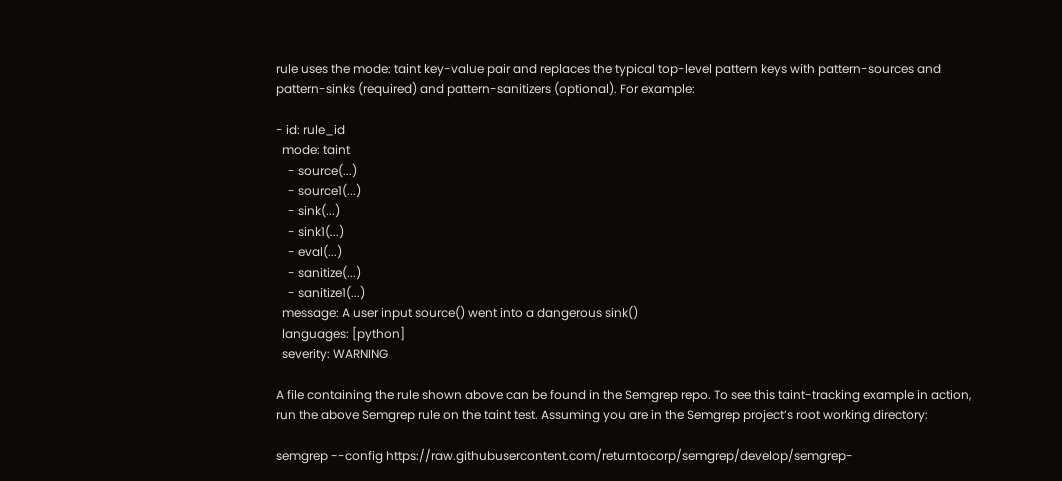rule uses the mode: taint key-value pair and replaces the typical top-level pattern keys with pattern-sources and pattern-sinks (required) and pattern-sanitizers (optional). For example:

- id: rule_id
  mode: taint
    - source(...)
    - source1(...)
    - sink(...)
    - sink1(...)
    - eval(...)
    - sanitize(...)
    - sanitize1(...)
  message: A user input source() went into a dangerous sink()
  languages: [python]
  severity: WARNING

A file containing the rule shown above can be found in the Semgrep repo. To see this taint-tracking example in action, run the above Semgrep rule on the taint test. Assuming you are in the Semgrep project’s root working directory:

semgrep --config https://raw.githubusercontent.com/returntocorp/semgrep/develop/semgrep-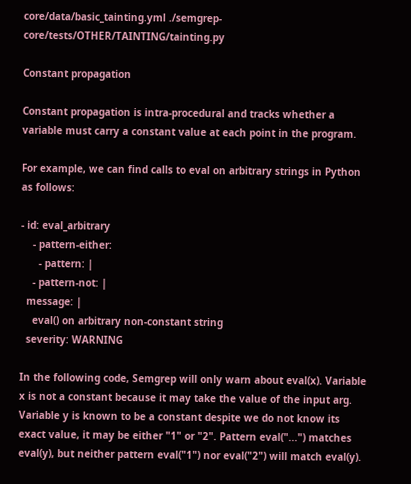core/data/basic_tainting.yml ./semgrep-core/tests/OTHER/TAINTING/tainting.py

Constant propagation

Constant propagation is intra-procedural and tracks whether a variable must carry a constant value at each point in the program.

For example, we can find calls to eval on arbitrary strings in Python as follows:

- id: eval_arbitrary
    - pattern-either:
      - pattern: |
    - pattern-not: |
  message: |
    eval() on arbitrary non-constant string
  severity: WARNING

In the following code, Semgrep will only warn about eval(x). Variable x is not a constant because it may take the value of the input arg. Variable y is known to be a constant despite we do not know its exact value, it may be either "1" or "2". Pattern eval("...") matches eval(y), but neither pattern eval("1") nor eval("2") will match eval(y).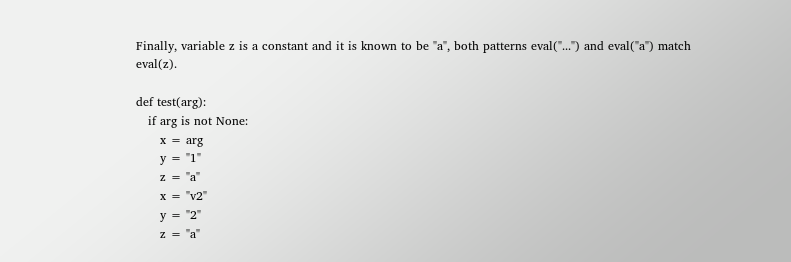Finally, variable z is a constant and it is known to be "a", both patterns eval("...") and eval("a") match eval(z).

def test(arg):
   if arg is not None:
      x = arg
      y = "1"
      z = "a"
      x = "v2"
      y = "2"
      z = "a"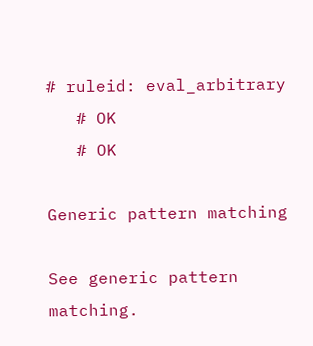# ruleid: eval_arbitrary
   # OK
   # OK

Generic pattern matching

See generic pattern matching.